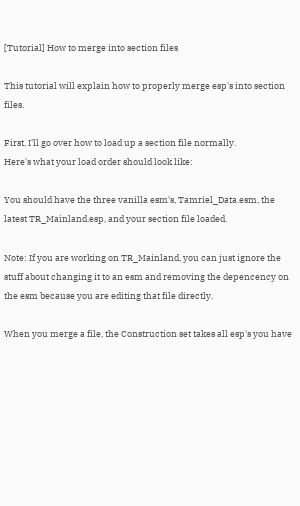[Tutorial] How to merge into section files

This tutorial will explain how to properly merge esp's into section files.

First, I'll go over how to load up a section file normally.
Here's what your load order should look like:

You should have the three vanilla esm's, Tamriel_Data.esm, the latest TR_Mainland.esp, and your section file loaded.

Note: If you are working on TR_Mainland, you can just ignore the stuff about changing it to an esm and removing the depencency on the esm because you are editing that file directly.

When you merge a file, the Construction set takes all esp's you have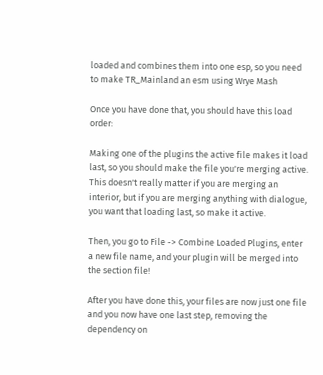loaded and combines them into one esp, so you need to make TR_Mainland an esm using Wrye Mash

Once you have done that, you should have this load order:

Making one of the plugins the active file makes it load last, so you should make the file you're merging active. This doesn't really matter if you are merging an interior, but if you are merging anything with dialogue, you want that loading last, so make it active.

Then, you go to File -> Combine Loaded Plugins, enter a new file name, and your plugin will be merged into the section file!

After you have done this, your files are now just one file and you now have one last step, removing the dependency on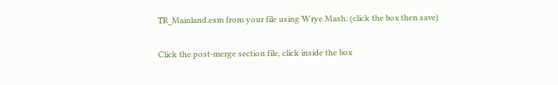TR_Mainland.esm from your file using Wrye Mash: (click the box then save)

Click the post-merge section file, click inside the box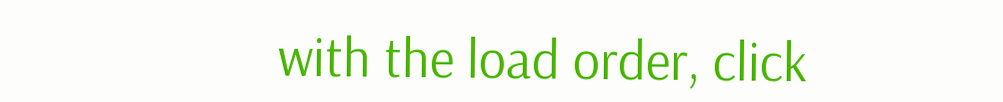with the load order, click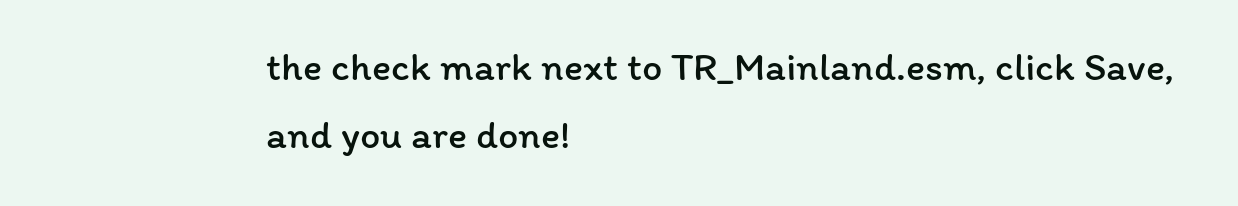the check mark next to TR_Mainland.esm, click Save, and you are done!